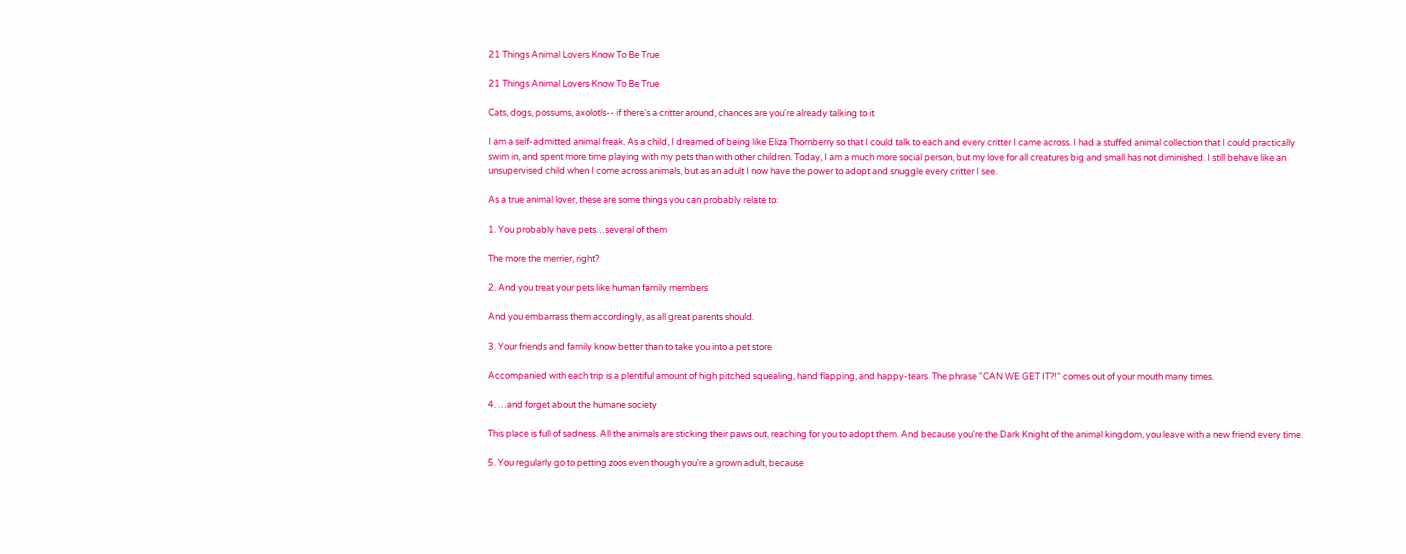21 Things Animal Lovers Know To Be True

21 Things Animal Lovers Know To Be True

Cats, dogs, possums, axolotls-- if there's a critter around, chances are you're already talking to it

I am a self-admitted animal freak. As a child, I dreamed of being like Eliza Thornberry so that I could talk to each and every critter I came across. I had a stuffed animal collection that I could practically swim in, and spent more time playing with my pets than with other children. Today, I am a much more social person, but my love for all creatures big and small has not diminished. I still behave like an unsupervised child when I come across animals, but as an adult I now have the power to adopt and snuggle every critter I see.

As a true animal lover, these are some things you can probably relate to:

1. You probably have pets…several of them

The more the merrier, right?

2. And you treat your pets like human family members

And you embarrass them accordingly, as all great parents should.

3. Your friends and family know better than to take you into a pet store

Accompanied with each trip is a plentiful amount of high pitched squealing, hand flapping, and happy-tears. The phrase "CAN WE GET IT?!" comes out of your mouth many times.

4. …and forget about the humane society

This place is full of sadness. All the animals are sticking their paws out, reaching for you to adopt them. And because you're the Dark Knight of the animal kingdom, you leave with a new friend every time.

5. You regularly go to petting zoos even though you’re a grown adult, because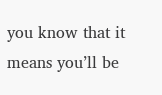you know that it means you’ll be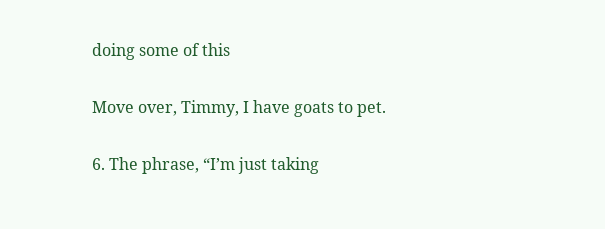doing some of this

Move over, Timmy, I have goats to pet.

6. The phrase, “I’m just taking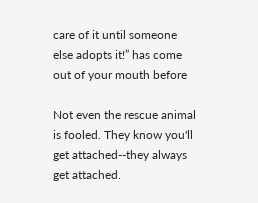care of it until someone else adopts it!” has come out of your mouth before

Not even the rescue animal is fooled. They know you'll get attached--they always get attached.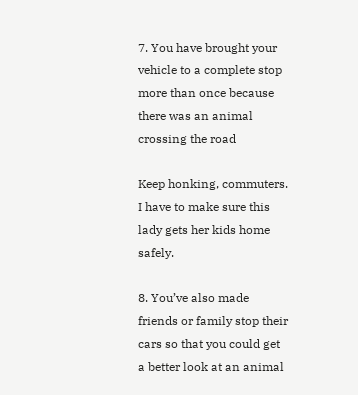7. You have brought your vehicle to a complete stop more than once because there was an animal crossing the road

Keep honking, commuters. I have to make sure this lady gets her kids home safely.

8. You’ve also made friends or family stop their cars so that you could get a better look at an animal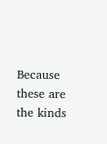Because these are the kinds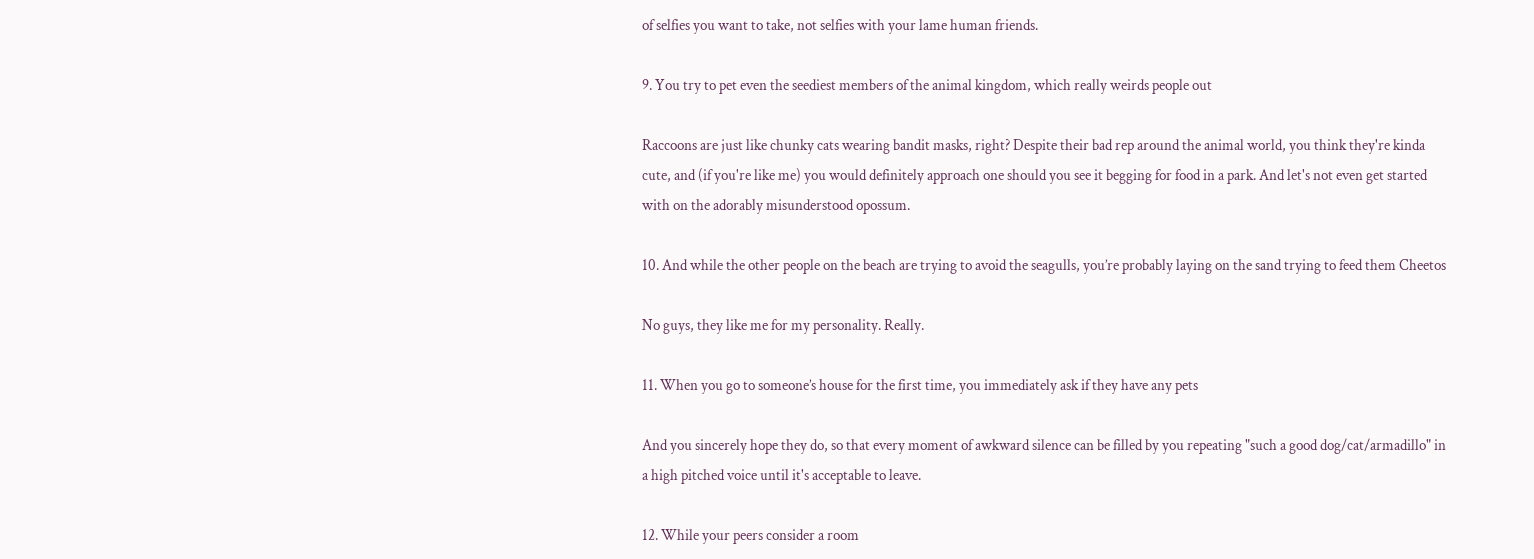of selfies you want to take, not selfies with your lame human friends.

9. You try to pet even the seediest members of the animal kingdom, which really weirds people out

Raccoons are just like chunky cats wearing bandit masks, right? Despite their bad rep around the animal world, you think they're kinda cute, and (if you're like me) you would definitely approach one should you see it begging for food in a park. And let's not even get started with on the adorably misunderstood opossum.

10. And while the other people on the beach are trying to avoid the seagulls, you’re probably laying on the sand trying to feed them Cheetos

No guys, they like me for my personality. Really.

11. When you go to someone’s house for the first time, you immediately ask if they have any pets

And you sincerely hope they do, so that every moment of awkward silence can be filled by you repeating "such a good dog/cat/armadillo" in a high pitched voice until it's acceptable to leave.

12. While your peers consider a room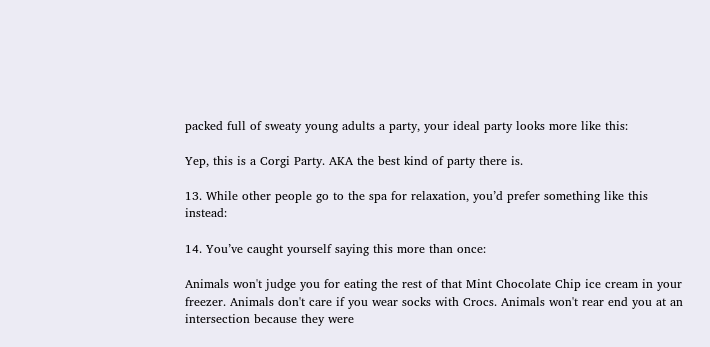packed full of sweaty young adults a party, your ideal party looks more like this:

Yep, this is a Corgi Party. AKA the best kind of party there is.

13. While other people go to the spa for relaxation, you’d prefer something like this instead:

14. You’ve caught yourself saying this more than once:

Animals won't judge you for eating the rest of that Mint Chocolate Chip ice cream in your freezer. Animals don't care if you wear socks with Crocs. Animals won't rear end you at an intersection because they were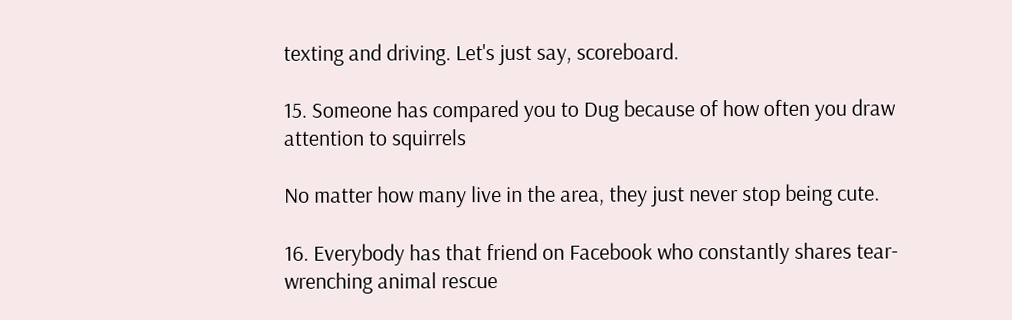texting and driving. Let's just say, scoreboard.

15. Someone has compared you to Dug because of how often you draw attention to squirrels

No matter how many live in the area, they just never stop being cute.

16. Everybody has that friend on Facebook who constantly shares tear-wrenching animal rescue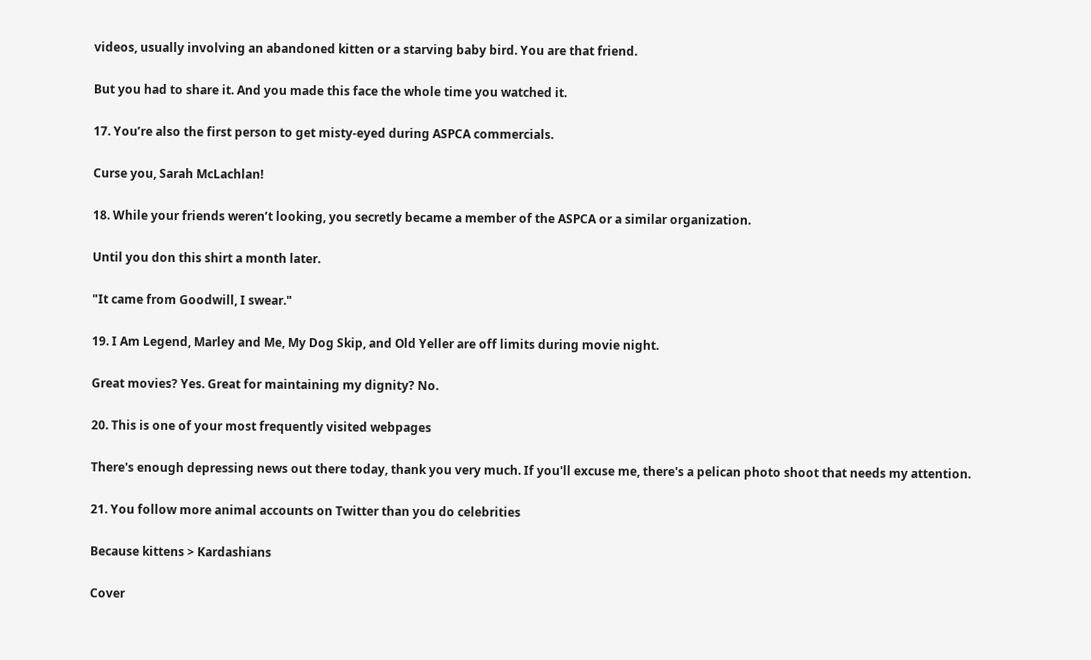videos, usually involving an abandoned kitten or a starving baby bird. You are that friend.

But you had to share it. And you made this face the whole time you watched it.

17. You’re also the first person to get misty-eyed during ASPCA commercials.

Curse you, Sarah McLachlan!

18. While your friends weren’t looking, you secretly became a member of the ASPCA or a similar organization.

Until you don this shirt a month later.

"It came from Goodwill, I swear."

19. I Am Legend, Marley and Me, My Dog Skip, and Old Yeller are off limits during movie night.

Great movies? Yes. Great for maintaining my dignity? No.

20. This is one of your most frequently visited webpages

There's enough depressing news out there today, thank you very much. If you'll excuse me, there's a pelican photo shoot that needs my attention.

21. You follow more animal accounts on Twitter than you do celebrities

Because kittens > Kardashians

Cover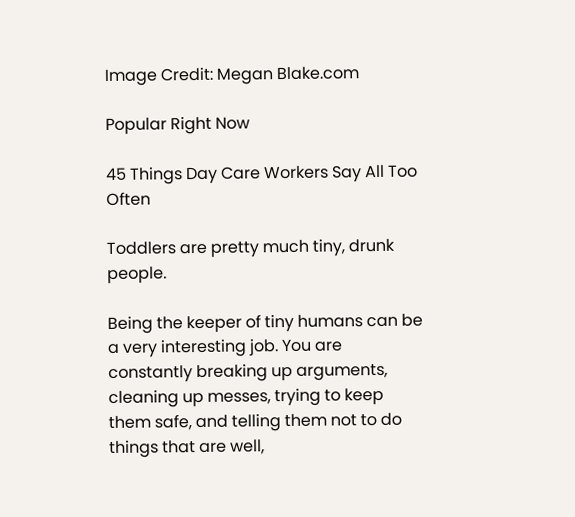Image Credit: Megan Blake.com

Popular Right Now

45 Things Day Care Workers Say All Too Often

Toddlers are pretty much tiny, drunk people.

Being the keeper of tiny humans can be a very interesting job. You are constantly breaking up arguments, cleaning up messes, trying to keep them safe, and telling them not to do things that are well,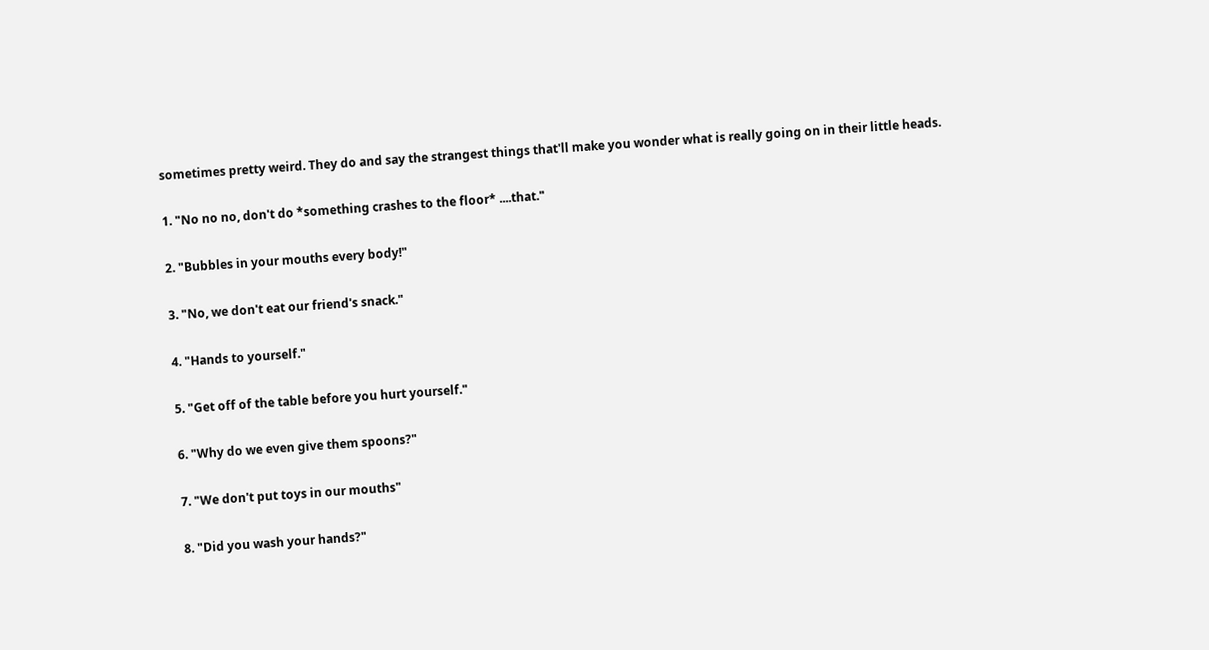sometimes pretty weird. They do and say the strangest things that'll make you wonder what is really going on in their little heads.

1. "No no no, don't do *something crashes to the floor* ....that."

2. "Bubbles in your mouths every body!"

3. "No, we don't eat our friend's snack."

4. "Hands to yourself."

5. "Get off of the table before you hurt yourself."

6. "Why do we even give them spoons?"

7. "We don't put toys in our mouths"

8. "Did you wash your hands?"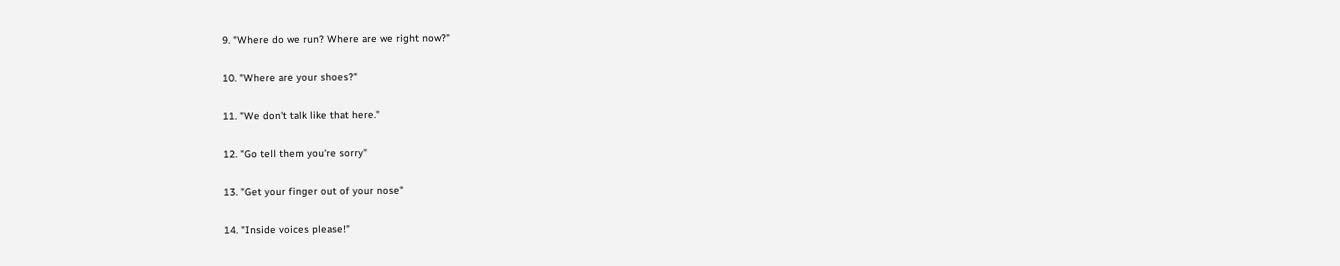9. "Where do we run? Where are we right now?"

10. "Where are your shoes?"

11. "We don't talk like that here."

12. "Go tell them you're sorry"

13. "Get your finger out of your nose"

14. "Inside voices please!"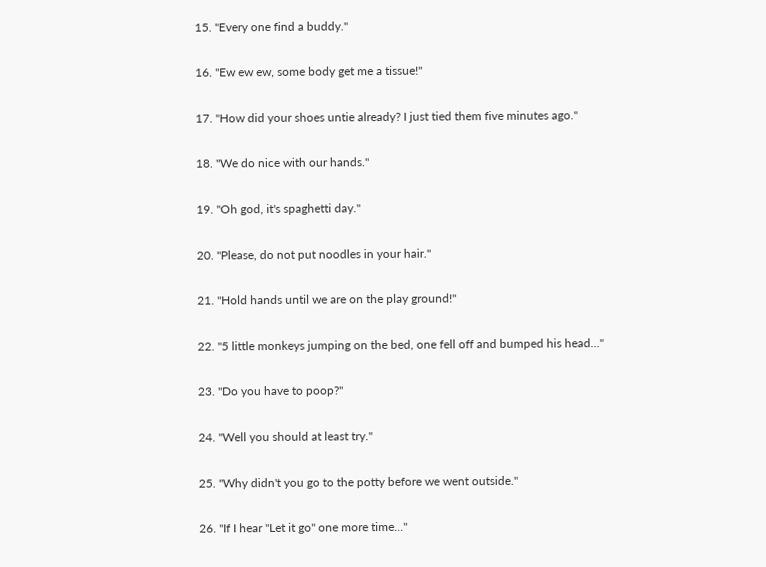15. "Every one find a buddy."

16. "Ew ew ew, some body get me a tissue!"

17. "How did your shoes untie already? I just tied them five minutes ago."

18. "We do nice with our hands."

19. "Oh god, it's spaghetti day."

20. "Please, do not put noodles in your hair."

21. "Hold hands until we are on the play ground!"

22. "5 little monkeys jumping on the bed, one fell off and bumped his head..."

23. "Do you have to poop?"

24. "Well you should at least try."

25. "Why didn't you go to the potty before we went outside."

26. "If I hear "Let it go" one more time..."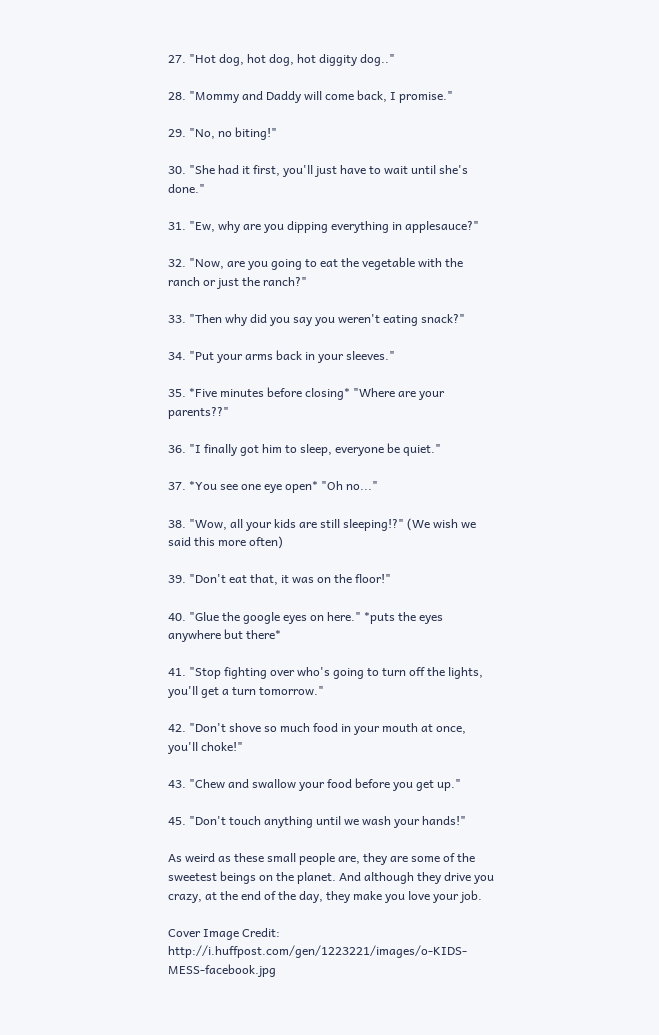27. "Hot dog, hot dog, hot diggity dog.."

28. "Mommy and Daddy will come back, I promise."

29. "No, no biting!"

30. "She had it first, you'll just have to wait until she's done."

31. "Ew, why are you dipping everything in applesauce?"

32. "Now, are you going to eat the vegetable with the ranch or just the ranch?"

33. "Then why did you say you weren't eating snack?"

34. "Put your arms back in your sleeves."

35. *Five minutes before closing* "Where are your parents??"

36. "I finally got him to sleep, everyone be quiet."

37. *You see one eye open* "Oh no..."

38. "Wow, all your kids are still sleeping!?" (We wish we said this more often)

39. "Don't eat that, it was on the floor!"

40. "Glue the google eyes on here." *puts the eyes anywhere but there*

41. "Stop fighting over who's going to turn off the lights, you'll get a turn tomorrow."

42. "Don't shove so much food in your mouth at once, you'll choke!"

43. "Chew and swallow your food before you get up."

45. "Don't touch anything until we wash your hands!"

As weird as these small people are, they are some of the sweetest beings on the planet. And although they drive you crazy, at the end of the day, they make you love your job.

Cover Image Credit: http://i.huffpost.com/gen/1223221/images/o-KIDS-MESS-facebook.jpg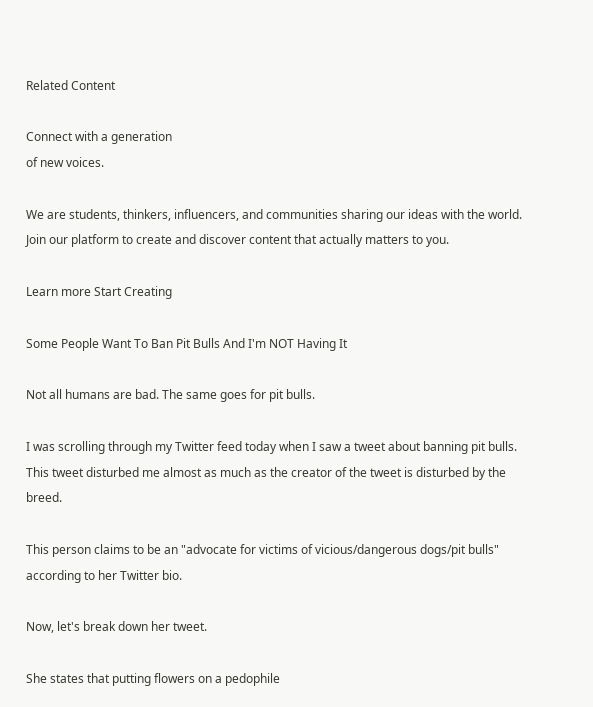Related Content

Connect with a generation
of new voices.

We are students, thinkers, influencers, and communities sharing our ideas with the world. Join our platform to create and discover content that actually matters to you.

Learn more Start Creating

Some People Want To Ban Pit Bulls And I'm NOT Having It

Not all humans are bad. The same goes for pit bulls.

I was scrolling through my Twitter feed today when I saw a tweet about banning pit bulls. This tweet disturbed me almost as much as the creator of the tweet is disturbed by the breed.

This person claims to be an "advocate for victims of vicious/dangerous dogs/pit bulls" according to her Twitter bio.

Now, let's break down her tweet.

She states that putting flowers on a pedophile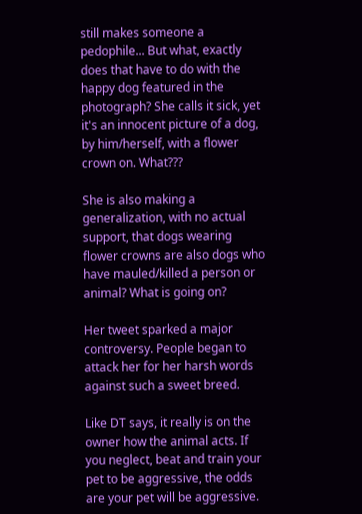still makes someone a pedophile... But what, exactly does that have to do with the happy dog featured in the photograph? She calls it sick, yet it's an innocent picture of a dog, by him/herself, with a flower crown on. What???

She is also making a generalization, with no actual support, that dogs wearing flower crowns are also dogs who have mauled/killed a person or animal? What is going on?

Her tweet sparked a major controversy. People began to attack her for her harsh words against such a sweet breed.

Like DT says, it really is on the owner how the animal acts. If you neglect, beat and train your pet to be aggressive, the odds are your pet will be aggressive.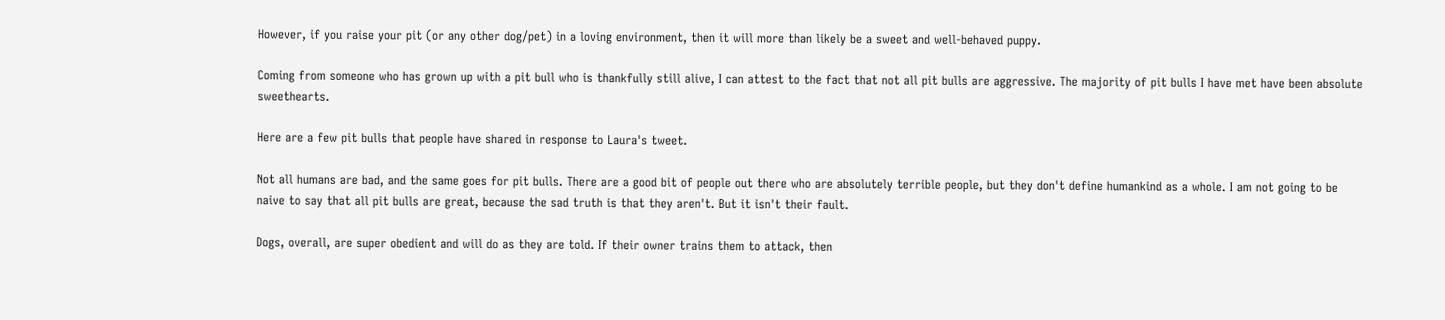However, if you raise your pit (or any other dog/pet) in a loving environment, then it will more than likely be a sweet and well-behaved puppy.

Coming from someone who has grown up with a pit bull who is thankfully still alive, I can attest to the fact that not all pit bulls are aggressive. The majority of pit bulls I have met have been absolute sweethearts.

Here are a few pit bulls that people have shared in response to Laura's tweet.

Not all humans are bad, and the same goes for pit bulls. There are a good bit of people out there who are absolutely terrible people, but they don't define humankind as a whole. I am not going to be naive to say that all pit bulls are great, because the sad truth is that they aren't. But it isn't their fault.

Dogs, overall, are super obedient and will do as they are told. If their owner trains them to attack, then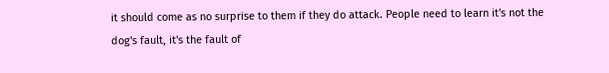it should come as no surprise to them if they do attack. People need to learn it's not the dog's fault, it's the fault of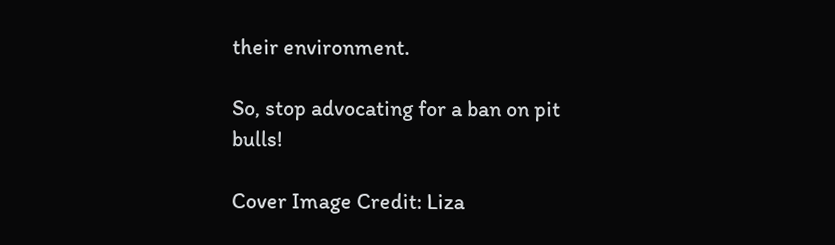their environment.

So, stop advocating for a ban on pit bulls!

Cover Image Credit: Liza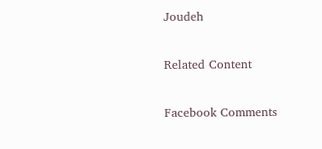Joudeh

Related Content

Facebook Comments